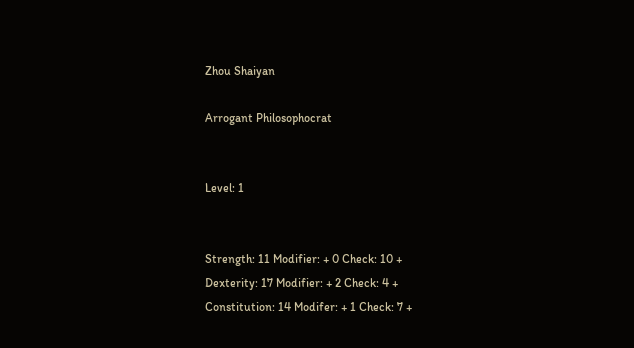Zhou Shaiyan

Arrogant Philosophocrat


Level: 1


Strength: 11 Modifier: + 0 Check: 10 +
Dexterity: 17 Modifier: + 2 Check: 4 +
Constitution: 14 Modifer: + 1 Check: 7 +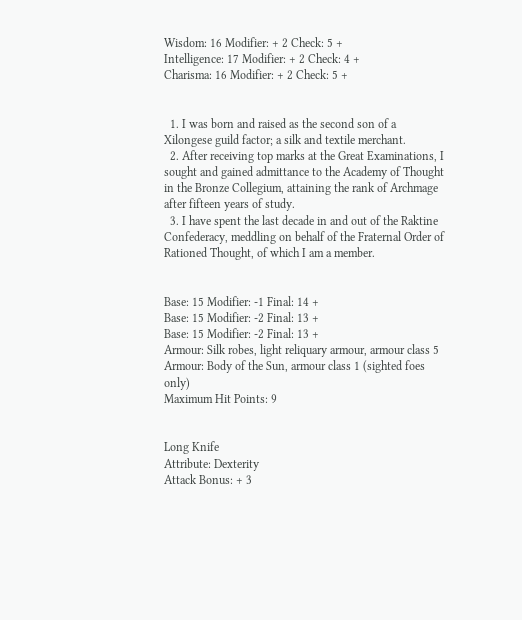Wisdom: 16 Modifier: + 2 Check: 5 +
Intelligence: 17 Modifier: + 2 Check: 4 +
Charisma: 16 Modifier: + 2 Check: 5 +


  1. I was born and raised as the second son of a Xilongese guild factor; a silk and textile merchant.
  2. After receiving top marks at the Great Examinations, I sought and gained admittance to the Academy of Thought in the Bronze Collegium, attaining the rank of Archmage after fifteen years of study.
  3. I have spent the last decade in and out of the Raktine Confederacy, meddling on behalf of the Fraternal Order of Rationed Thought, of which I am a member.


Base: 15 Modifier: -1 Final: 14 +
Base: 15 Modifier: -2 Final: 13 +
Base: 15 Modifier: -2 Final: 13 +
Armour: Silk robes, light reliquary armour, armour class 5
Armour: Body of the Sun, armour class 1 (sighted foes only)
Maximum Hit Points: 9


Long Knife
Attribute: Dexterity
Attack Bonus: + 3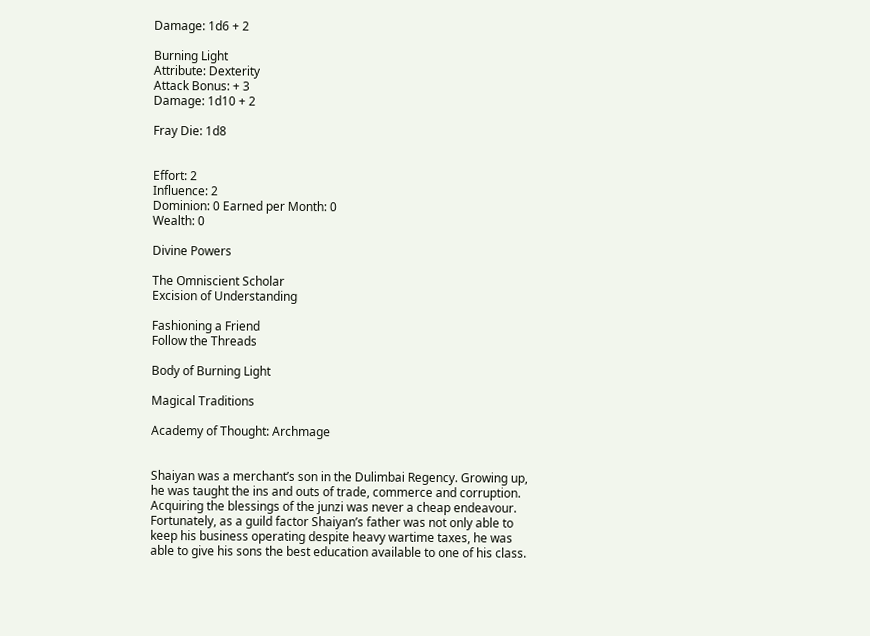Damage: 1d6 + 2

Burning Light
Attribute: Dexterity
Attack Bonus: + 3
Damage: 1d10 + 2

Fray Die: 1d8


Effort: 2
Influence: 2
Dominion: 0 Earned per Month: 0
Wealth: 0

Divine Powers

The Omniscient Scholar
Excision of Understanding

Fashioning a Friend
Follow the Threads

Body of Burning Light

Magical Traditions

Academy of Thought: Archmage


Shaiyan was a merchant’s son in the Dulimbai Regency. Growing up, he was taught the ins and outs of trade, commerce and corruption. Acquiring the blessings of the junzi was never a cheap endeavour. Fortunately, as a guild factor Shaiyan’s father was not only able to keep his business operating despite heavy wartime taxes, he was able to give his sons the best education available to one of his class.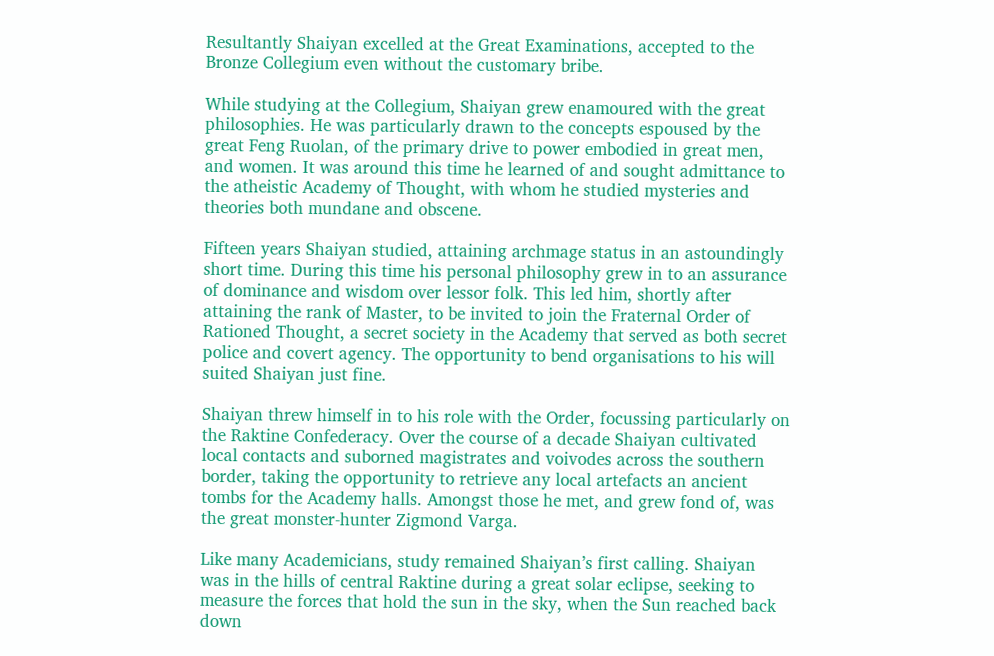Resultantly Shaiyan excelled at the Great Examinations, accepted to the Bronze Collegium even without the customary bribe.

While studying at the Collegium, Shaiyan grew enamoured with the great philosophies. He was particularly drawn to the concepts espoused by the great Feng Ruolan, of the primary drive to power embodied in great men, and women. It was around this time he learned of and sought admittance to the atheistic Academy of Thought, with whom he studied mysteries and theories both mundane and obscene.

Fifteen years Shaiyan studied, attaining archmage status in an astoundingly short time. During this time his personal philosophy grew in to an assurance of dominance and wisdom over lessor folk. This led him, shortly after attaining the rank of Master, to be invited to join the Fraternal Order of Rationed Thought, a secret society in the Academy that served as both secret police and covert agency. The opportunity to bend organisations to his will suited Shaiyan just fine.

Shaiyan threw himself in to his role with the Order, focussing particularly on the Raktine Confederacy. Over the course of a decade Shaiyan cultivated local contacts and suborned magistrates and voivodes across the southern border, taking the opportunity to retrieve any local artefacts an ancient tombs for the Academy halls. Amongst those he met, and grew fond of, was the great monster-hunter Zigmond Varga.

Like many Academicians, study remained Shaiyan’s first calling. Shaiyan was in the hills of central Raktine during a great solar eclipse, seeking to measure the forces that hold the sun in the sky, when the Sun reached back down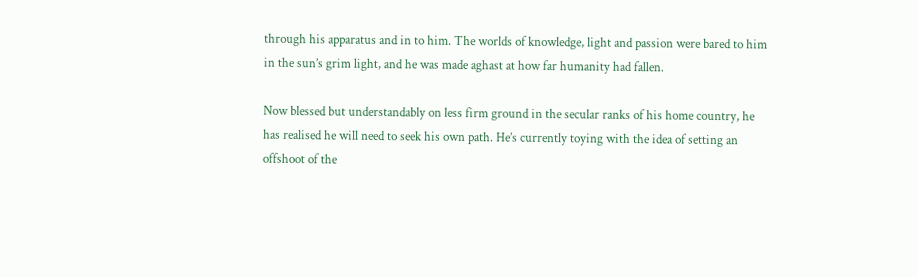through his apparatus and in to him. The worlds of knowledge, light and passion were bared to him in the sun’s grim light, and he was made aghast at how far humanity had fallen.

Now blessed but understandably on less firm ground in the secular ranks of his home country, he has realised he will need to seek his own path. He’s currently toying with the idea of setting an offshoot of the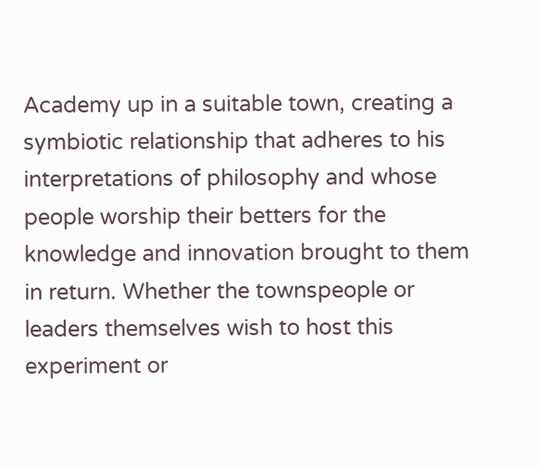Academy up in a suitable town, creating a symbiotic relationship that adheres to his interpretations of philosophy and whose people worship their betters for the knowledge and innovation brought to them in return. Whether the townspeople or leaders themselves wish to host this experiment or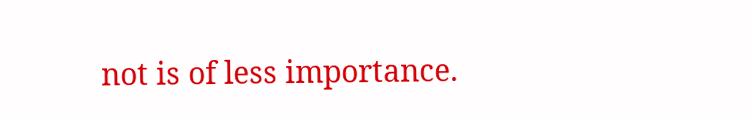not is of less importance.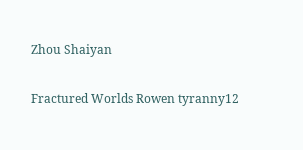Zhou Shaiyan

Fractured Worlds Rowen tyranny12